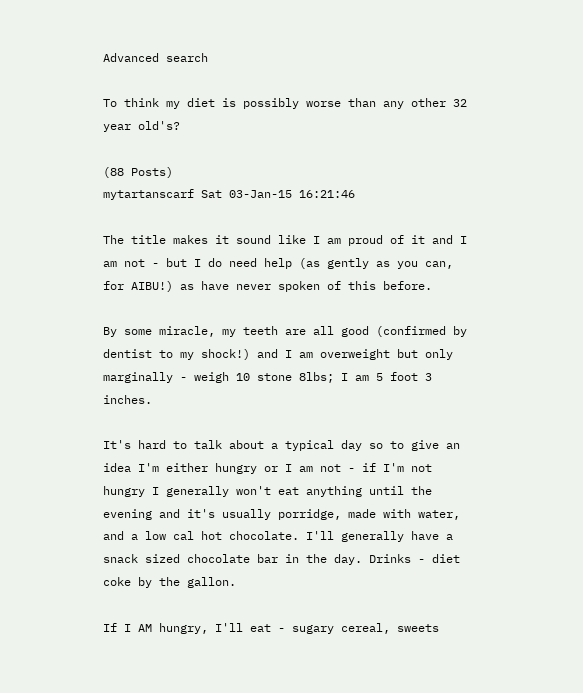Advanced search

To think my diet is possibly worse than any other 32 year old's?

(88 Posts)
mytartanscarf Sat 03-Jan-15 16:21:46

The title makes it sound like I am proud of it and I am not - but I do need help (as gently as you can, for AIBU!) as have never spoken of this before.

By some miracle, my teeth are all good (confirmed by dentist to my shock!) and I am overweight but only marginally - weigh 10 stone 8lbs; I am 5 foot 3 inches.

It's hard to talk about a typical day so to give an idea I'm either hungry or I am not - if I'm not hungry I generally won't eat anything until the evening and it's usually porridge, made with water, and a low cal hot chocolate. I'll generally have a snack sized chocolate bar in the day. Drinks - diet coke by the gallon.

If I AM hungry, I'll eat - sugary cereal, sweets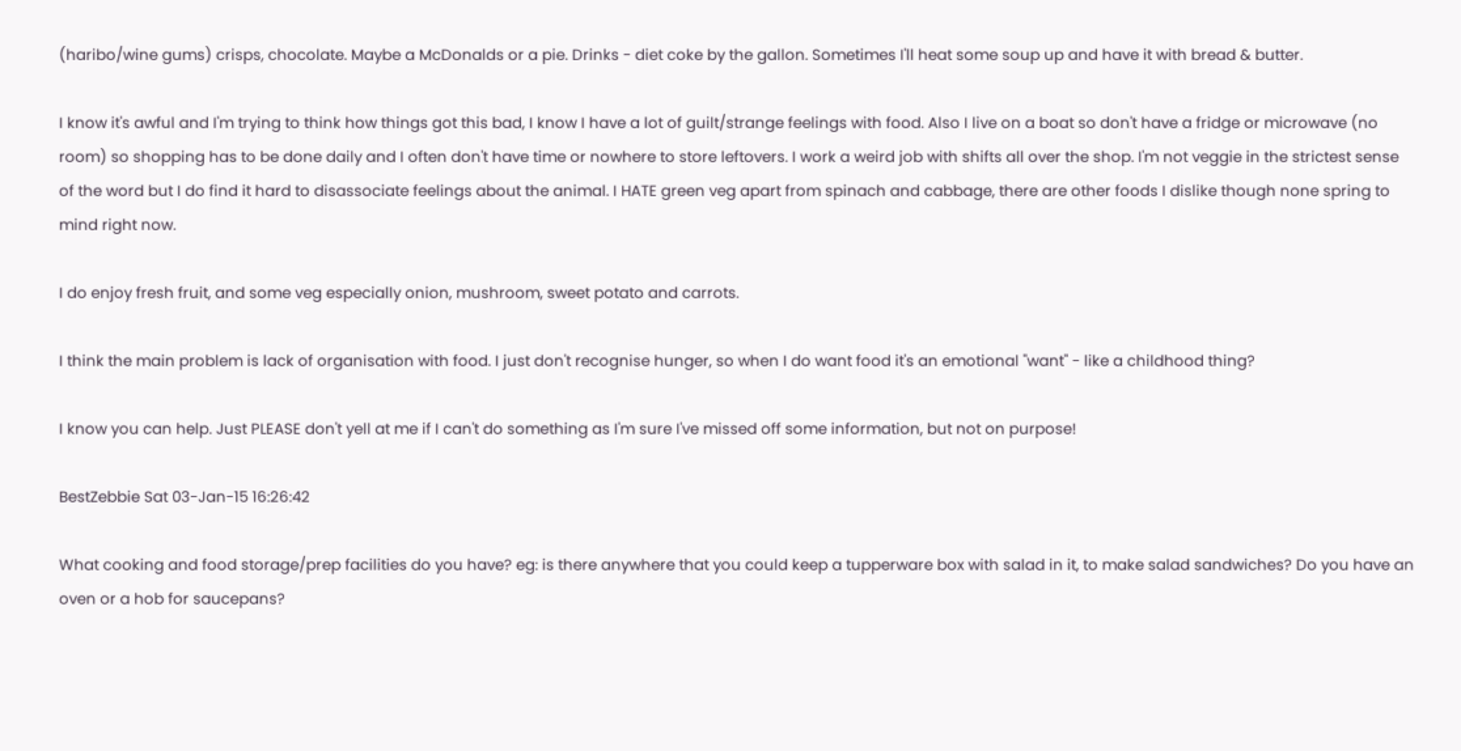(haribo/wine gums) crisps, chocolate. Maybe a McDonalds or a pie. Drinks - diet coke by the gallon. Sometimes I'll heat some soup up and have it with bread & butter.

I know it's awful and I'm trying to think how things got this bad, I know I have a lot of guilt/strange feelings with food. Also I live on a boat so don't have a fridge or microwave (no room) so shopping has to be done daily and I often don't have time or nowhere to store leftovers. I work a weird job with shifts all over the shop. I'm not veggie in the strictest sense of the word but I do find it hard to disassociate feelings about the animal. I HATE green veg apart from spinach and cabbage, there are other foods I dislike though none spring to mind right now.

I do enjoy fresh fruit, and some veg especially onion, mushroom, sweet potato and carrots.

I think the main problem is lack of organisation with food. I just don't recognise hunger, so when I do want food it's an emotional "want" - like a childhood thing?

I know you can help. Just PLEASE don't yell at me if I can't do something as I'm sure I've missed off some information, but not on purpose!

BestZebbie Sat 03-Jan-15 16:26:42

What cooking and food storage/prep facilities do you have? eg: is there anywhere that you could keep a tupperware box with salad in it, to make salad sandwiches? Do you have an oven or a hob for saucepans?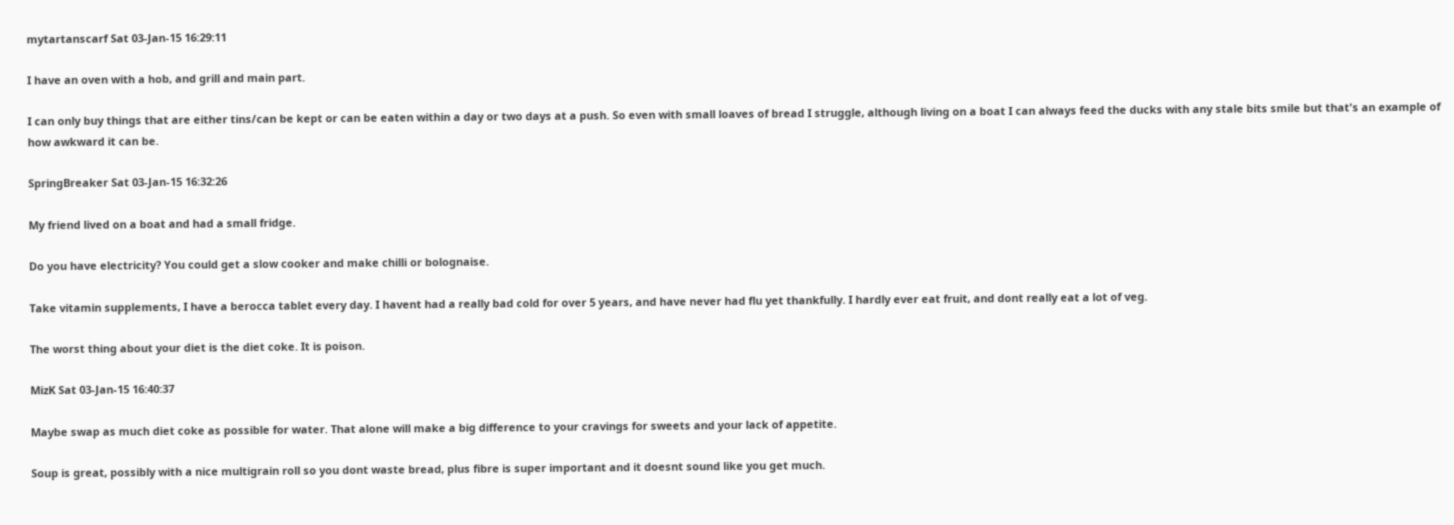mytartanscarf Sat 03-Jan-15 16:29:11

I have an oven with a hob, and grill and main part.

I can only buy things that are either tins/can be kept or can be eaten within a day or two days at a push. So even with small loaves of bread I struggle, although living on a boat I can always feed the ducks with any stale bits smile but that's an example of how awkward it can be.

SpringBreaker Sat 03-Jan-15 16:32:26

My friend lived on a boat and had a small fridge.

Do you have electricity? You could get a slow cooker and make chilli or bolognaise.

Take vitamin supplements, I have a berocca tablet every day. I havent had a really bad cold for over 5 years, and have never had flu yet thankfully. I hardly ever eat fruit, and dont really eat a lot of veg.

The worst thing about your diet is the diet coke. It is poison.

MizK Sat 03-Jan-15 16:40:37

Maybe swap as much diet coke as possible for water. That alone will make a big difference to your cravings for sweets and your lack of appetite.

Soup is great, possibly with a nice multigrain roll so you dont waste bread, plus fibre is super important and it doesnt sound like you get much.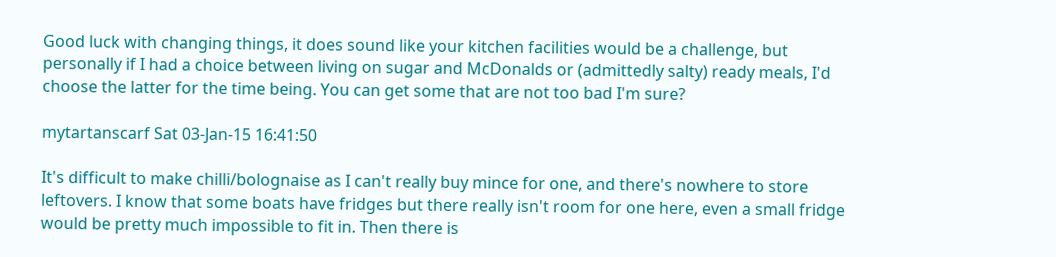Good luck with changing things, it does sound like your kitchen facilities would be a challenge, but personally if I had a choice between living on sugar and McDonalds or (admittedly salty) ready meals, I'd choose the latter for the time being. You can get some that are not too bad I'm sure?

mytartanscarf Sat 03-Jan-15 16:41:50

It's difficult to make chilli/bolognaise as I can't really buy mince for one, and there's nowhere to store leftovers. I know that some boats have fridges but there really isn't room for one here, even a small fridge would be pretty much impossible to fit in. Then there is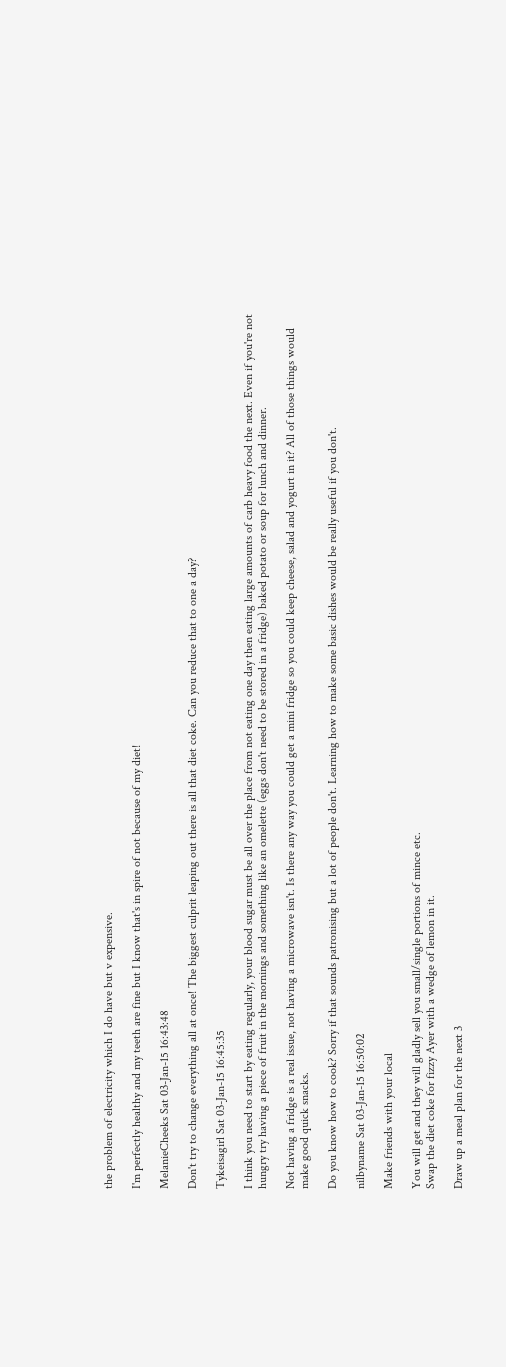the problem of electricity which I do have but v expensive.

I'm perfectly healthy and my teeth are fine but I know that's in spire of not because of my diet!

MelanieCheeks Sat 03-Jan-15 16:43:48

Don't try to change everything all at once! The biggest culprit leaping out there is all that diet coke. Can you reduce that to one a day?

Tykeisagirl Sat 03-Jan-15 16:45:35

I think you need to start by eating regularly, your blood sugar must be all over the place from not eating one day then eating large amounts of carb heavy food the next. Even if you're not hungry try having a piece of fruit in the mornings and something like an omelette (eggs don't need to be stored in a fridge) baked potato or soup for lunch and dinner.

Not having a fridge is a real issue, not having a microwave isn't. Is there any way you could get a mini fridge so you could keep cheese, salad and yogurt in it? All of those things would make good quick snacks.

Do you know how to cook? Sorry if that sounds patronising but a lot of people don't. Learning how to make some basic dishes would be really useful if you don't.

nilbyname Sat 03-Jan-15 16:50:02

Make friends with your local

You will get and they will gladly sell you small/single portions of mince etc.
Swap the diet coke for fizzy Ayer with a wedge of lemon in it.

Draw up a meal plan for the next 3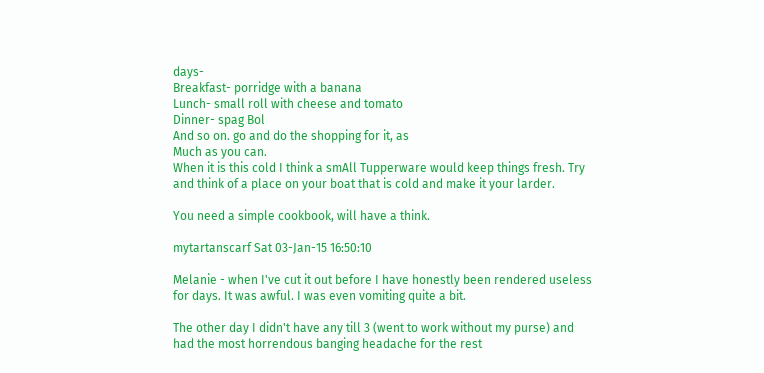days-
Breakfast- porridge with a banana
Lunch- small roll with cheese and tomato
Dinner- spag Bol
And so on. go and do the shopping for it, as
Much as you can.
When it is this cold I think a smAll Tupperware would keep things fresh. Try and think of a place on your boat that is cold and make it your larder.

You need a simple cookbook, will have a think.

mytartanscarf Sat 03-Jan-15 16:50:10

Melanie - when I've cut it out before I have honestly been rendered useless for days. It was awful. I was even vomiting quite a bit.

The other day I didn't have any till 3 (went to work without my purse) and had the most horrendous banging headache for the rest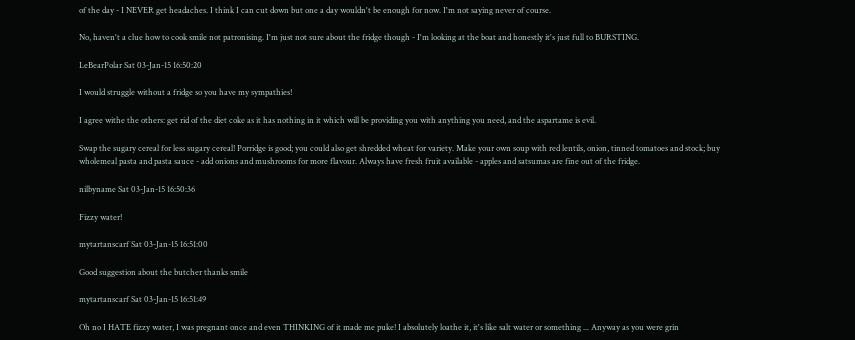of the day - I NEVER get headaches. I think I can cut down but one a day wouldn't be enough for now. I'm not saying never of course.

No, haven't a clue how to cook smile not patronising. I'm just not sure about the fridge though - I'm looking at the boat and honestly it's just full to BURSTING.

LeBearPolar Sat 03-Jan-15 16:50:20

I would struggle without a fridge so you have my sympathies!

I agree withe the others: get rid of the diet coke as it has nothing in it which will be providing you with anything you need, and the aspartame is evil.

Swap the sugary cereal for less sugary cereal! Porridge is good; you could also get shredded wheat for variety. Make your own soup with red lentils, onion, tinned tomatoes and stock; buy wholemeal pasta and pasta sauce - add onions and mushrooms for more flavour. Always have fresh fruit available - apples and satsumas are fine out of the fridge.

nilbyname Sat 03-Jan-15 16:50:36

Fizzy water!

mytartanscarf Sat 03-Jan-15 16:51:00

Good suggestion about the butcher thanks smile

mytartanscarf Sat 03-Jan-15 16:51:49

Oh no I HATE fizzy water, I was pregnant once and even THINKING of it made me puke! I absolutely loathe it, it's like salt water or something ... Anyway as you were grin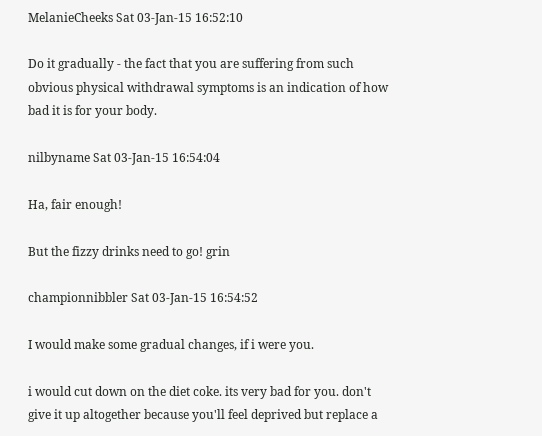MelanieCheeks Sat 03-Jan-15 16:52:10

Do it gradually - the fact that you are suffering from such obvious physical withdrawal symptoms is an indication of how bad it is for your body.

nilbyname Sat 03-Jan-15 16:54:04

Ha, fair enough!

But the fizzy drinks need to go! grin

championnibbler Sat 03-Jan-15 16:54:52

I would make some gradual changes, if i were you.

i would cut down on the diet coke. its very bad for you. don't give it up altogether because you'll feel deprived but replace a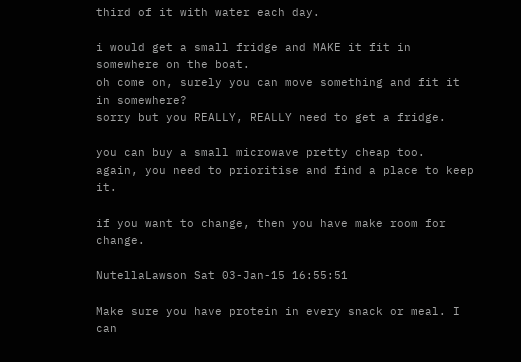third of it with water each day.

i would get a small fridge and MAKE it fit in somewhere on the boat.
oh come on, surely you can move something and fit it in somewhere?
sorry but you REALLY, REALLY need to get a fridge.

you can buy a small microwave pretty cheap too.
again, you need to prioritise and find a place to keep it.

if you want to change, then you have make room for change.

NutellaLawson Sat 03-Jan-15 16:55:51

Make sure you have protein in every snack or meal. I can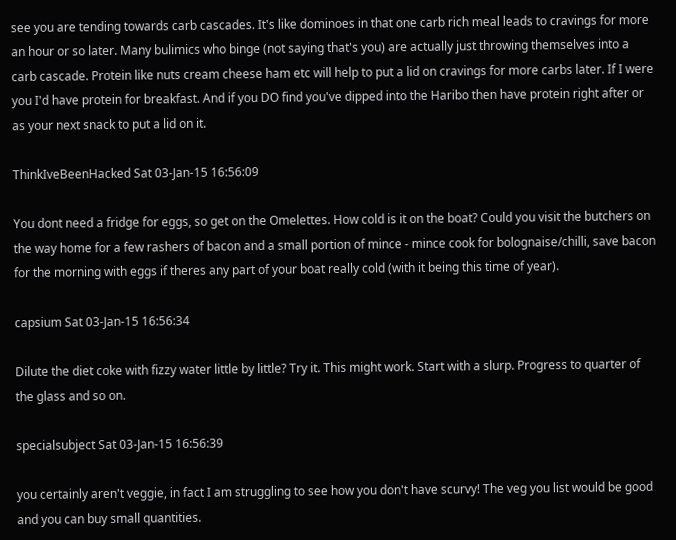see you are tending towards carb cascades. It's like dominoes in that one carb rich meal leads to cravings for more an hour or so later. Many bulimics who binge (not saying that's you) are actually just throwing themselves into a carb cascade. Protein like nuts cream cheese ham etc will help to put a lid on cravings for more carbs later. If I were you I'd have protein for breakfast. And if you DO find you've dipped into the Haribo then have protein right after or as your next snack to put a lid on it.

ThinkIveBeenHacked Sat 03-Jan-15 16:56:09

You dont need a fridge for eggs, so get on the Omelettes. How cold is it on the boat? Could you visit the butchers on the way home for a few rashers of bacon and a small portion of mince - mince cook for bolognaise/chilli, save bacon for the morning with eggs if theres any part of your boat really cold (with it being this time of year).

capsium Sat 03-Jan-15 16:56:34

Dilute the diet coke with fizzy water little by little? Try it. This might work. Start with a slurp. Progress to quarter of the glass and so on.

specialsubject Sat 03-Jan-15 16:56:39

you certainly aren't veggie, in fact I am struggling to see how you don't have scurvy! The veg you list would be good and you can buy small quantities.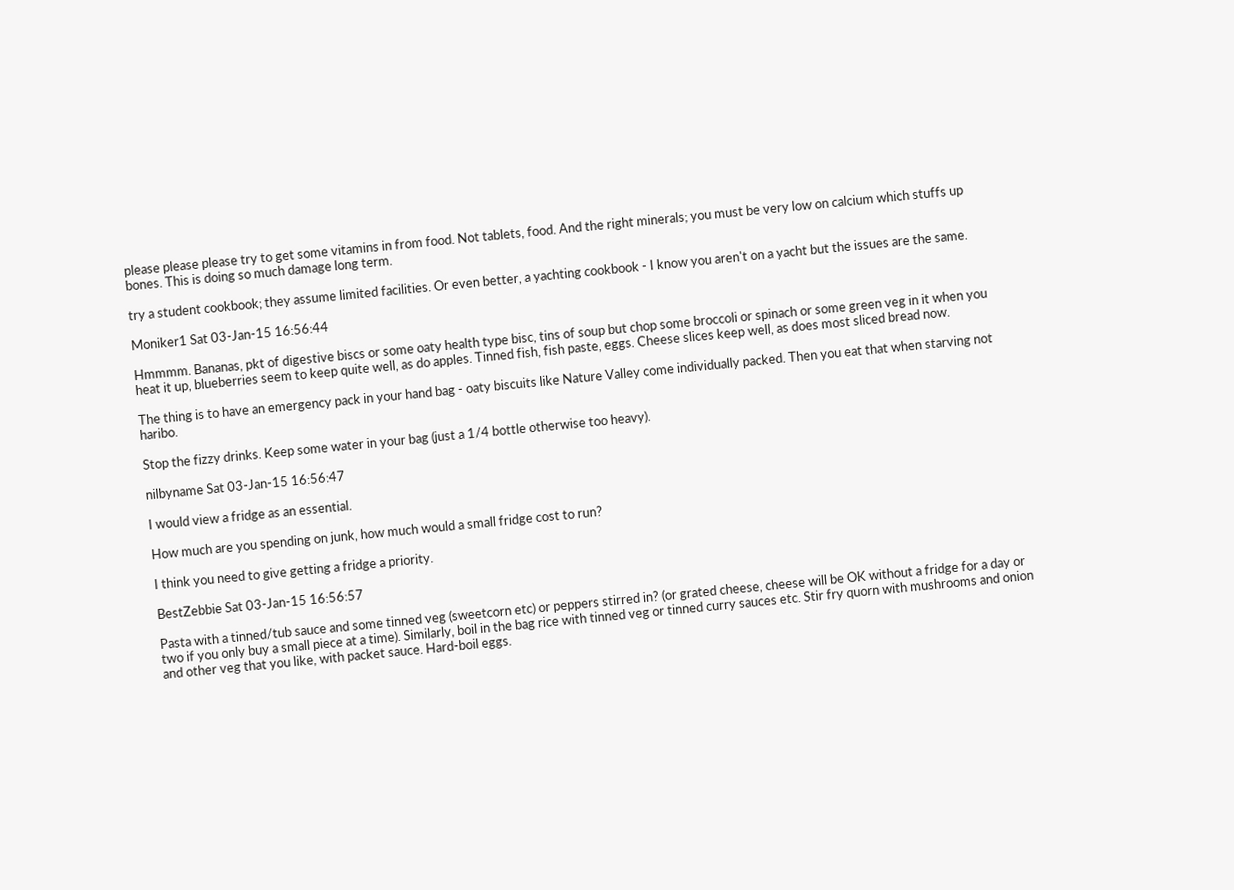please please please try to get some vitamins in from food. Not tablets, food. And the right minerals; you must be very low on calcium which stuffs up bones. This is doing so much damage long term.

try a student cookbook; they assume limited facilities. Or even better, a yachting cookbook - I know you aren't on a yacht but the issues are the same.

Moniker1 Sat 03-Jan-15 16:56:44

Hmmmm. Bananas, pkt of digestive biscs or some oaty health type bisc, tins of soup but chop some broccoli or spinach or some green veg in it when you heat it up, blueberries seem to keep quite well, as do apples. Tinned fish, fish paste, eggs. Cheese slices keep well, as does most sliced bread now.

The thing is to have an emergency pack in your hand bag - oaty biscuits like Nature Valley come individually packed. Then you eat that when starving not haribo.

Stop the fizzy drinks. Keep some water in your bag (just a 1/4 bottle otherwise too heavy).

nilbyname Sat 03-Jan-15 16:56:47

I would view a fridge as an essential.

How much are you spending on junk, how much would a small fridge cost to run?

I think you need to give getting a fridge a priority.

BestZebbie Sat 03-Jan-15 16:56:57

Pasta with a tinned/tub sauce and some tinned veg (sweetcorn etc) or peppers stirred in? (or grated cheese, cheese will be OK without a fridge for a day or two if you only buy a small piece at a time). Similarly, boil in the bag rice with tinned veg or tinned curry sauces etc. Stir fry quorn with mushrooms and onion and other veg that you like, with packet sauce. Hard-boil eggs.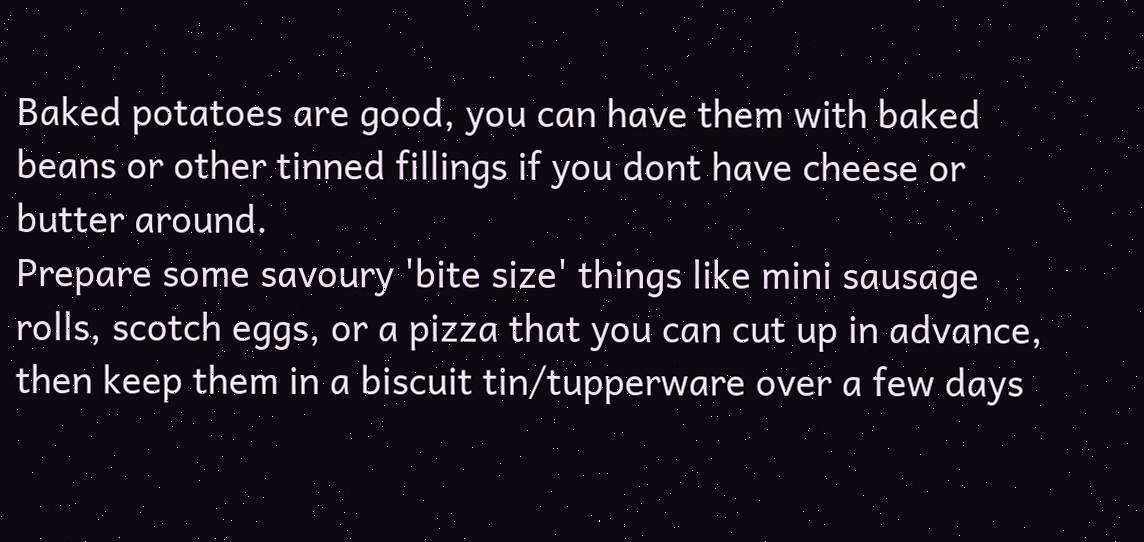Baked potatoes are good, you can have them with baked beans or other tinned fillings if you dont have cheese or butter around.
Prepare some savoury 'bite size' things like mini sausage rolls, scotch eggs, or a pizza that you can cut up in advance, then keep them in a biscuit tin/tupperware over a few days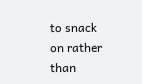to snack on rather than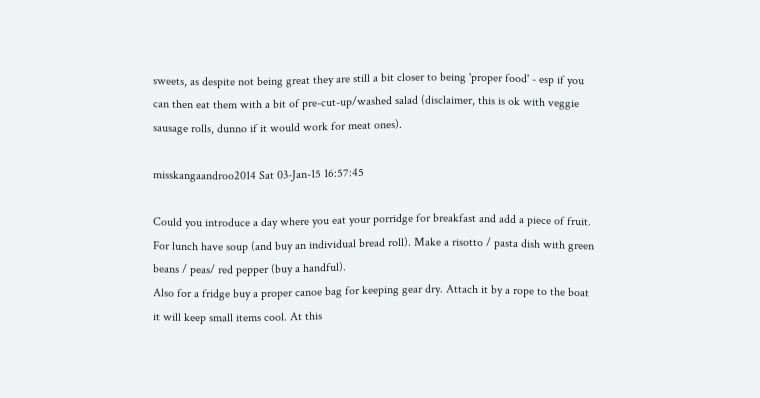sweets, as despite not being great they are still a bit closer to being 'proper food' - esp if you can then eat them with a bit of pre-cut-up/washed salad (disclaimer, this is ok with veggie sausage rolls, dunno if it would work for meat ones).

misskangaandroo2014 Sat 03-Jan-15 16:57:45

Could you introduce a day where you eat your porridge for breakfast and add a piece of fruit. For lunch have soup (and buy an individual bread roll). Make a risotto / pasta dish with green beans / peas/ red pepper (buy a handful).
Also for a fridge buy a proper canoe bag for keeping gear dry. Attach it by a rope to the boat it will keep small items cool. At this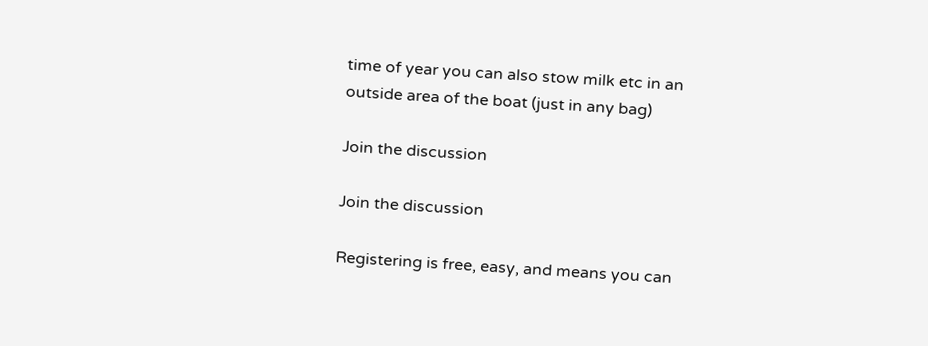time of year you can also stow milk etc in an outside area of the boat (just in any bag)

Join the discussion

Join the discussion

Registering is free, easy, and means you can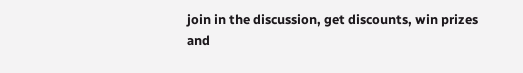join in the discussion, get discounts, win prizes and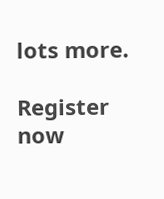lots more.

Register now